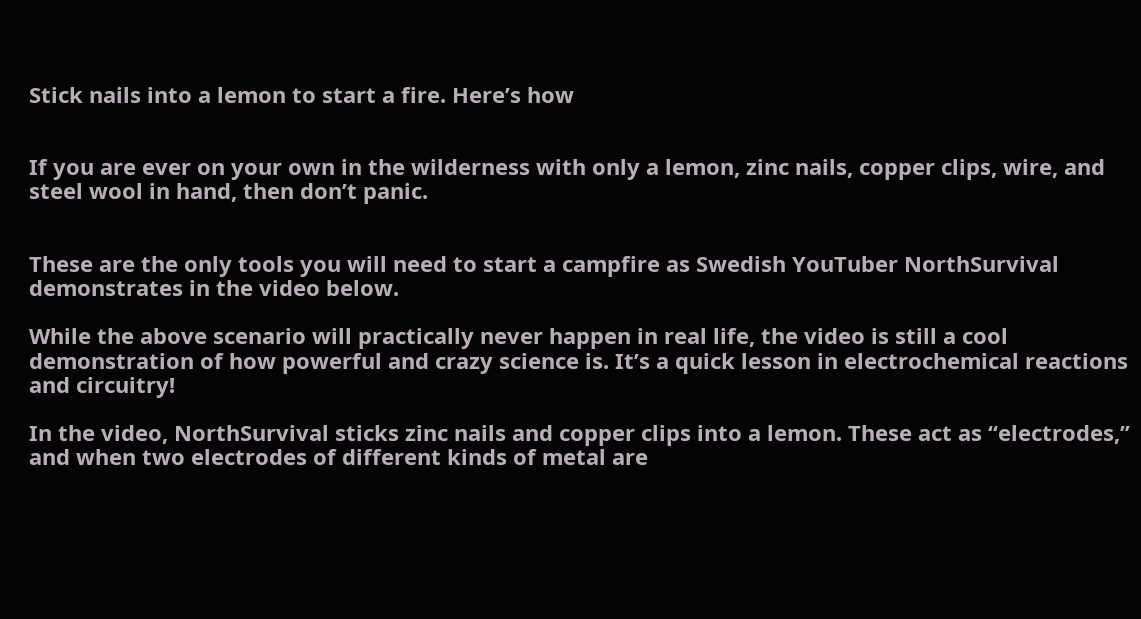Stick nails into a lemon to start a fire. Here’s how


If you are ever on your own in the wilderness with only a lemon, zinc nails, copper clips, wire, and steel wool in hand, then don’t panic.


These are the only tools you will need to start a campfire as Swedish YouTuber NorthSurvival demonstrates in the video below.

While the above scenario will practically never happen in real life, the video is still a cool demonstration of how powerful and crazy science is. It’s a quick lesson in electrochemical reactions and circuitry!

In the video, NorthSurvival sticks zinc nails and copper clips into a lemon. These act as “electrodes,” and when two electrodes of different kinds of metal are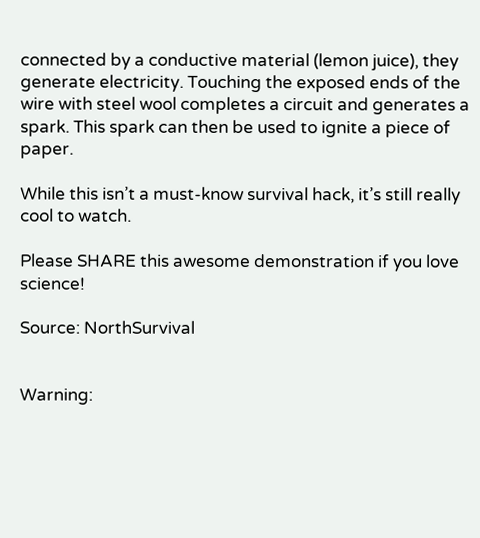connected by a conductive material (lemon juice), they generate electricity. Touching the exposed ends of the wire with steel wool completes a circuit and generates a spark. This spark can then be used to ignite a piece of paper.

While this isn’t a must-know survival hack, it’s still really cool to watch.

Please SHARE this awesome demonstration if you love science!

Source: NorthSurvival


Warning: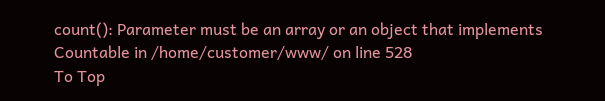count(): Parameter must be an array or an object that implements Countable in /home/customer/www/ on line 528
To Top